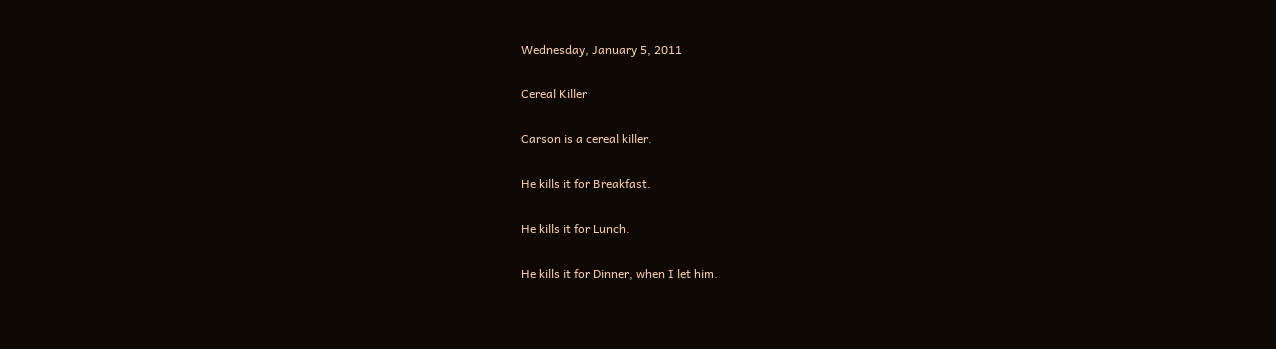Wednesday, January 5, 2011

Cereal Killer

Carson is a cereal killer.

He kills it for Breakfast.

He kills it for Lunch.

He kills it for Dinner, when I let him.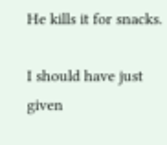He kills it for snacks.

I should have just given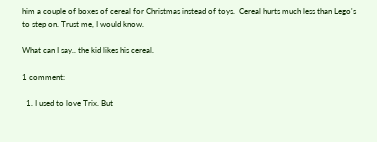him a couple of boxes of cereal for Christmas instead of toys.  Cereal hurts much less than Lego's to step on. Trust me, I would know.

What can I say.. the kid likes his cereal.

1 comment:

  1. I used to love Trix. But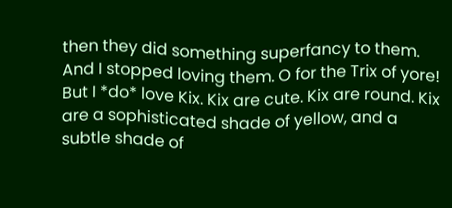then they did something superfancy to them. And I stopped loving them. O for the Trix of yore! But I *do* love Kix. Kix are cute. Kix are round. Kix are a sophisticated shade of yellow, and a subtle shade of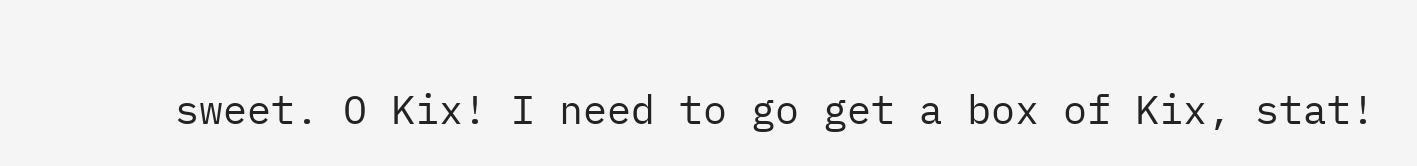sweet. O Kix! I need to go get a box of Kix, stat!